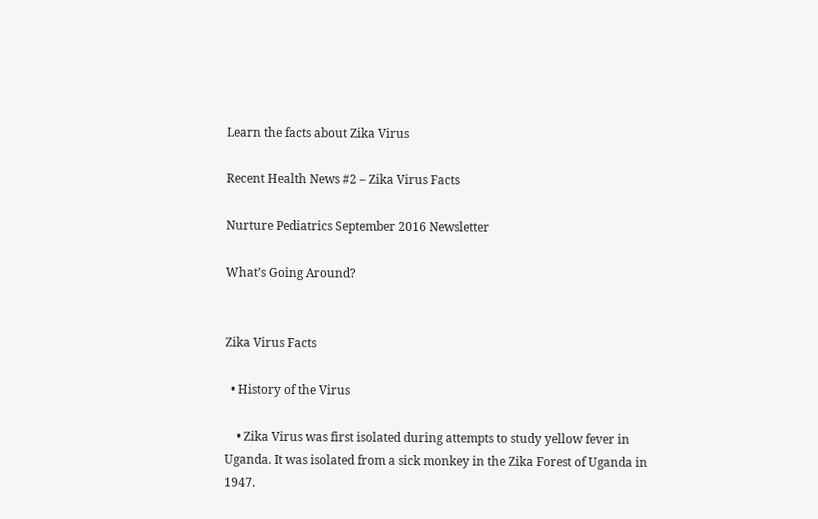Learn the facts about Zika Virus

Recent Health News #2 – Zika Virus Facts

Nurture Pediatrics September 2016 Newsletter

What’s Going Around?


Zika Virus Facts

  • History of the Virus

    • Zika Virus was first isolated during attempts to study yellow fever in Uganda. It was isolated from a sick monkey in the Zika Forest of Uganda in 1947.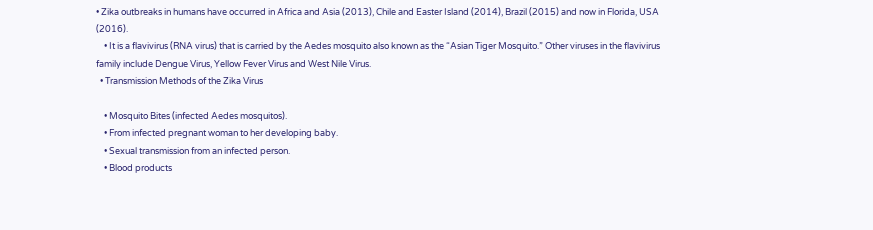• Zika outbreaks in humans have occurred in Africa and Asia (2013), Chile and Easter Island (2014), Brazil (2015) and now in Florida, USA (2016).
    • It is a flavivirus (RNA virus) that is carried by the Aedes mosquito also known as the “Asian Tiger Mosquito.” Other viruses in the flavivirus family include Dengue Virus, Yellow Fever Virus and West Nile Virus.
  • Transmission Methods of the Zika Virus

    • Mosquito Bites (infected Aedes mosquitos).
    • From infected pregnant woman to her developing baby.
    • Sexual transmission from an infected person.
    • Blood products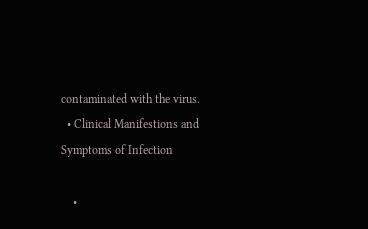contaminated with the virus.
  • Clinical Manifestions and Symptoms of Infection

    •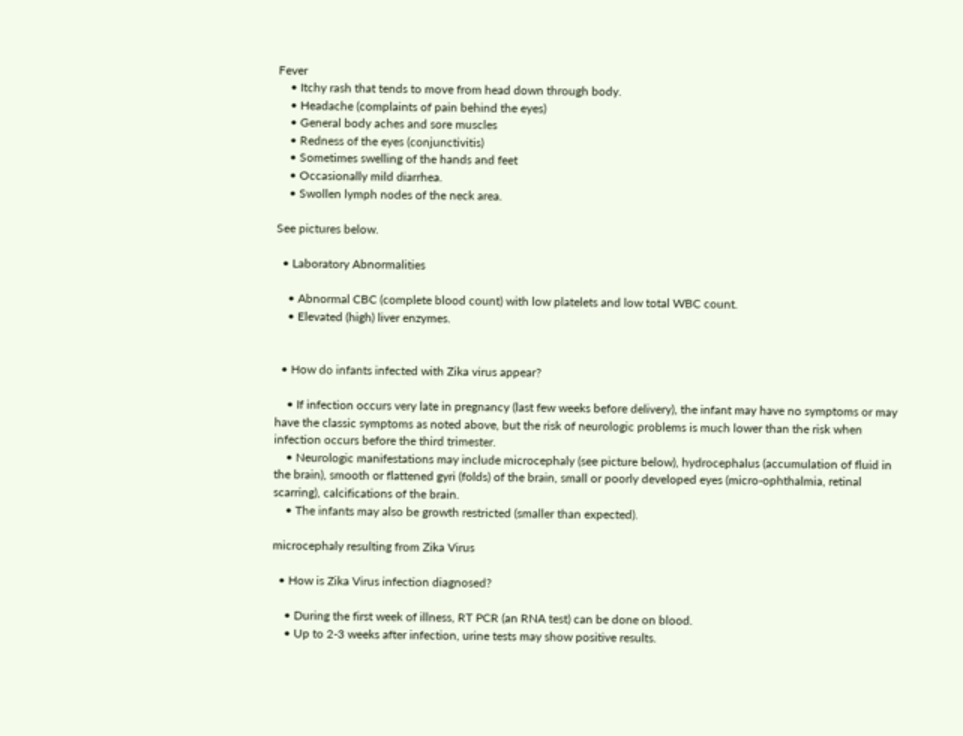Fever
    • Itchy rash that tends to move from head down through body.
    • Headache (complaints of pain behind the eyes)
    • General body aches and sore muscles
    • Redness of the eyes (conjunctivitis)
    • Sometimes swelling of the hands and feet
    • Occasionally mild diarrhea.
    • Swollen lymph nodes of the neck area.

See pictures below.

  • Laboratory Abnormalities

    • Abnormal CBC (complete blood count) with low platelets and low total WBC count.
    • Elevated (high) liver enzymes.


  • How do infants infected with Zika virus appear?

    • If infection occurs very late in pregnancy (last few weeks before delivery), the infant may have no symptoms or may have the classic symptoms as noted above, but the risk of neurologic problems is much lower than the risk when infection occurs before the third trimester.
    • Neurologic manifestations may include microcephaly (see picture below), hydrocephalus (accumulation of fluid in the brain), smooth or flattened gyri (folds) of the brain, small or poorly developed eyes (micro-ophthalmia, retinal scarring), calcifications of the brain.
    • The infants may also be growth restricted (smaller than expected).

microcephaly resulting from Zika Virus

  • How is Zika Virus infection diagnosed?

    • During the first week of illness, RT PCR (an RNA test) can be done on blood.
    • Up to 2-3 weeks after infection, urine tests may show positive results.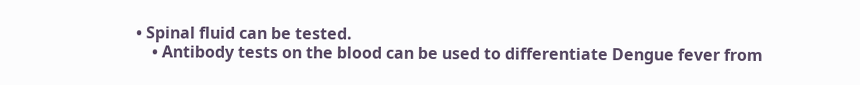• Spinal fluid can be tested.
    • Antibody tests on the blood can be used to differentiate Dengue fever from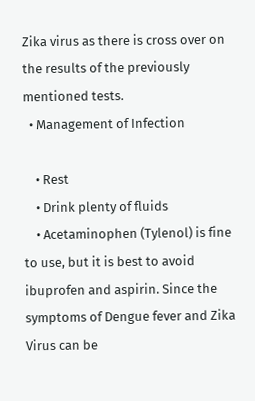Zika virus as there is cross over on the results of the previously mentioned tests.
  • Management of Infection

    • Rest
    • Drink plenty of fluids
    • Acetaminophen (Tylenol) is fine to use, but it is best to avoid ibuprofen and aspirin. Since the symptoms of Dengue fever and Zika Virus can be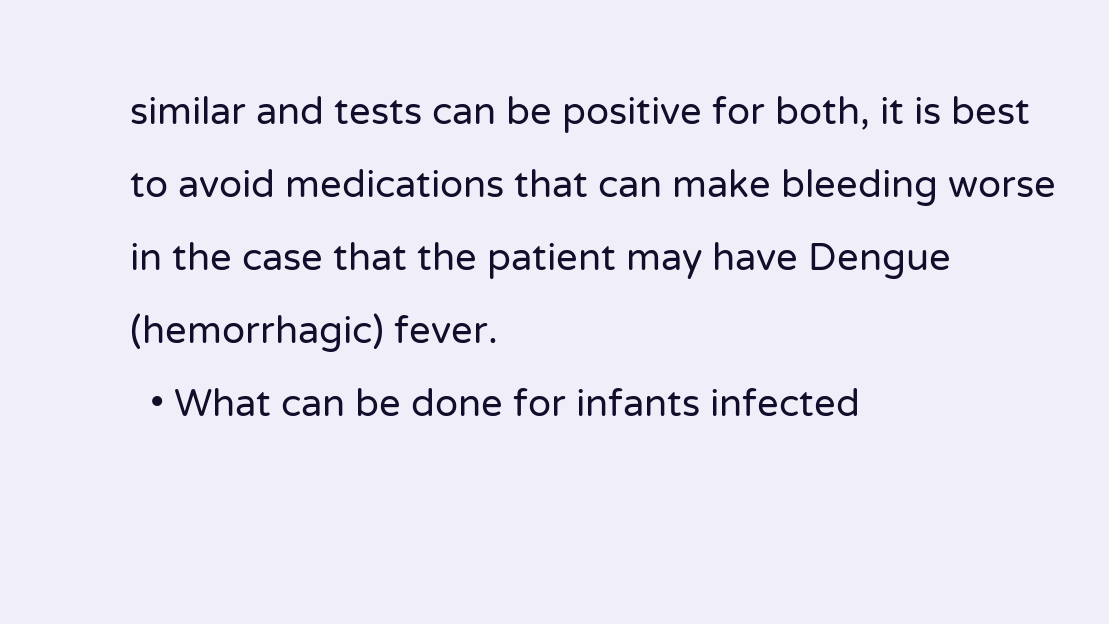similar and tests can be positive for both, it is best to avoid medications that can make bleeding worse in the case that the patient may have Dengue (hemorrhagic) fever.
  • What can be done for infants infected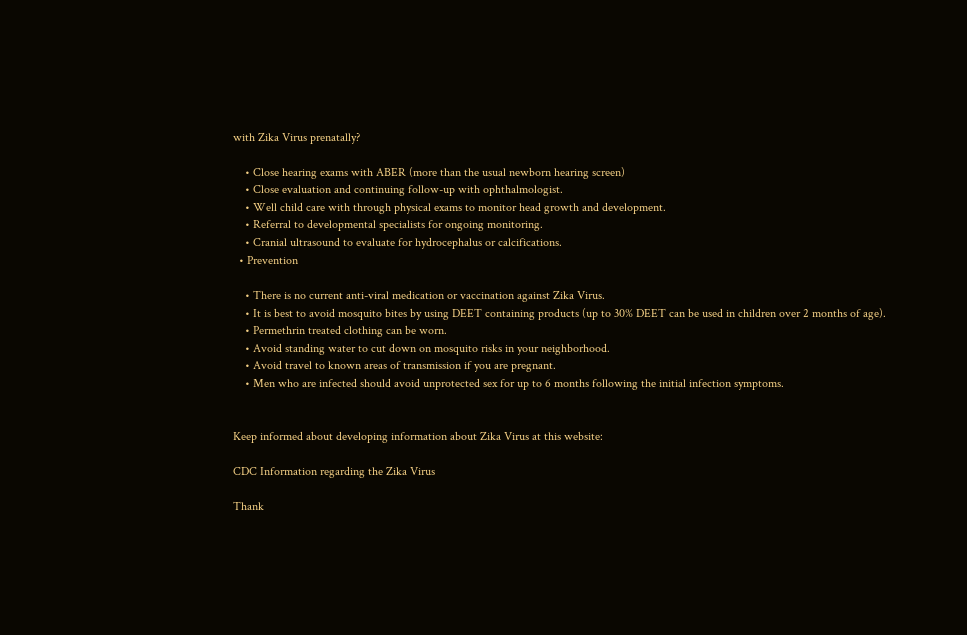with Zika Virus prenatally?

    • Close hearing exams with ABER (more than the usual newborn hearing screen)
    • Close evaluation and continuing follow-up with ophthalmologist.
    • Well child care with through physical exams to monitor head growth and development.
    • Referral to developmental specialists for ongoing monitoring.
    • Cranial ultrasound to evaluate for hydrocephalus or calcifications.
  • Prevention

    • There is no current anti-viral medication or vaccination against Zika Virus.
    • It is best to avoid mosquito bites by using DEET containing products (up to 30% DEET can be used in children over 2 months of age).
    • Permethrin treated clothing can be worn.
    • Avoid standing water to cut down on mosquito risks in your neighborhood.
    • Avoid travel to known areas of transmission if you are pregnant.
    • Men who are infected should avoid unprotected sex for up to 6 months following the initial infection symptoms.


Keep informed about developing information about Zika Virus at this website:

CDC Information regarding the Zika Virus

Thank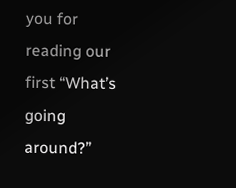you for reading our first “What’s going around?”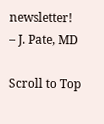newsletter!            – J. Pate, MD

Scroll to Top